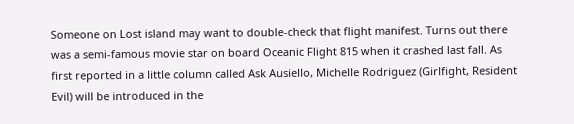Someone on Lost island may want to double-check that flight manifest. Turns out there was a semi-famous movie star on board Oceanic Flight 815 when it crashed last fall. As first reported in a little column called Ask Ausiello, Michelle Rodriguez (Girlfight, Resident Evil) will be introduced in the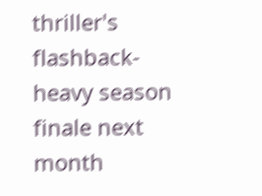thriller's flashback-heavy season finale next month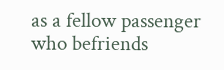as a fellow passenger who befriends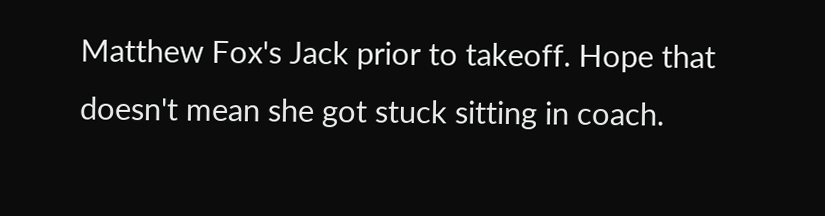Matthew Fox's Jack prior to takeoff. Hope that doesn't mean she got stuck sitting in coach.